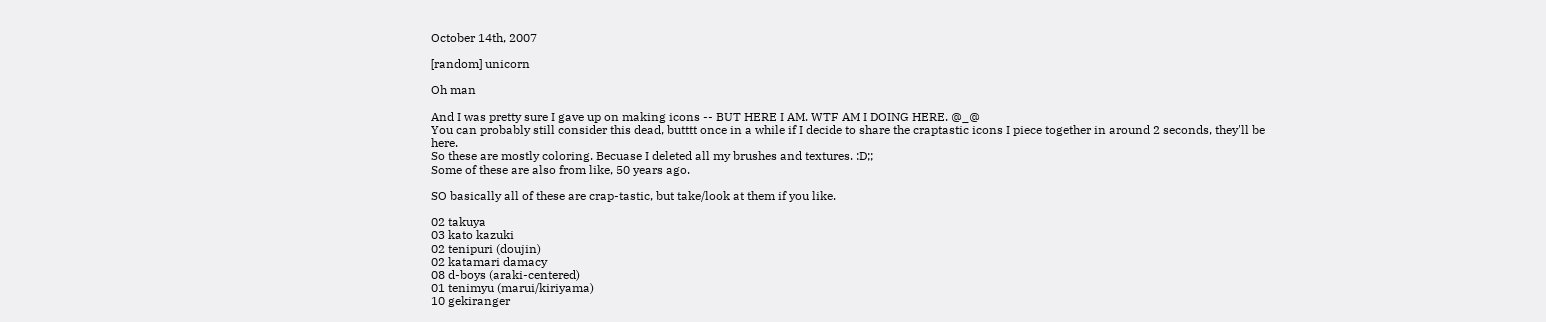October 14th, 2007

[random] unicorn

Oh man

And I was pretty sure I gave up on making icons -- BUT HERE I AM. WTF AM I DOING HERE. @_@
You can probably still consider this dead, butttt once in a while if I decide to share the craptastic icons I piece together in around 2 seconds, they'll be here.
So these are mostly coloring. Becuase I deleted all my brushes and textures. :D;;
Some of these are also from like, 50 years ago.

SO basically all of these are crap-tastic, but take/look at them if you like.

02 takuya
03 kato kazuki
02 tenipuri (doujin)
02 katamari damacy
08 d-boys (araki-centered)
01 tenimyu (marui/kiriyama)
10 gekiranger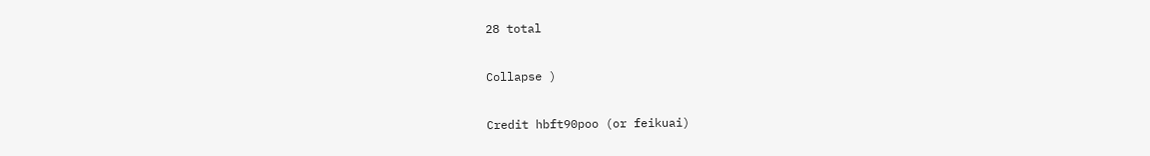28 total

Collapse )

Credit hbft90poo (or feikuai)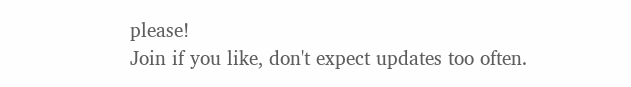please!
Join if you like, don't expect updates too often.